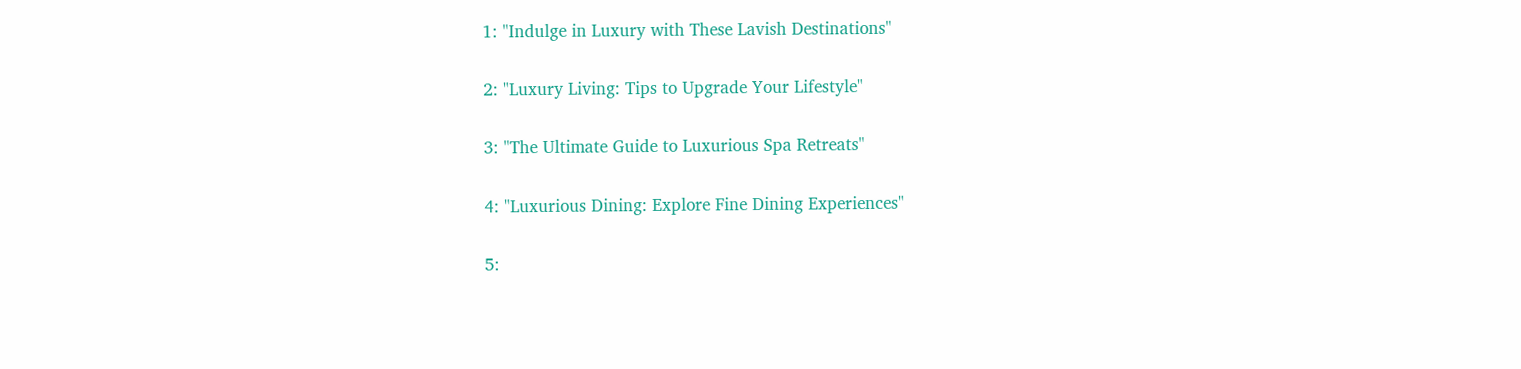1: "Indulge in Luxury with These Lavish Destinations"

2: "Luxury Living: Tips to Upgrade Your Lifestyle"

3: "The Ultimate Guide to Luxurious Spa Retreats"

4: "Luxurious Dining: Explore Fine Dining Experiences"

5: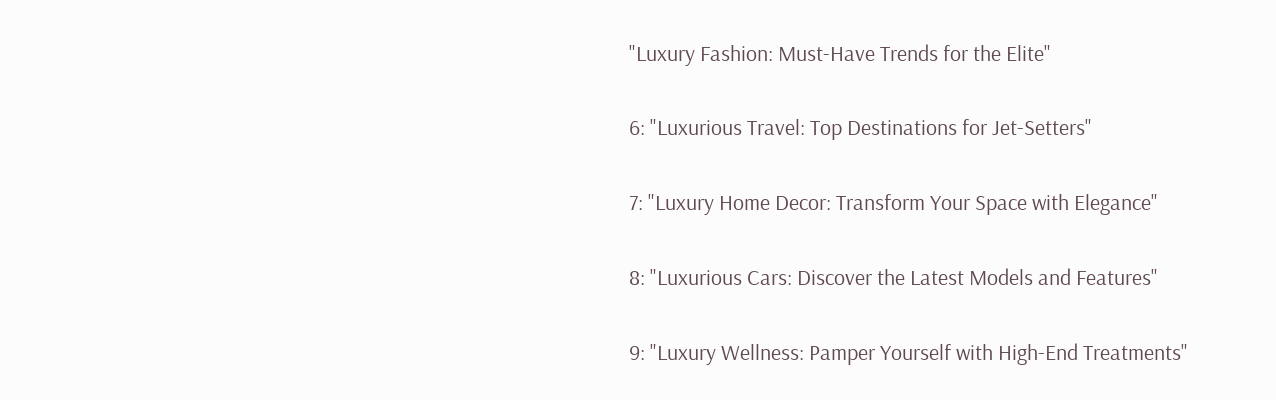"Luxury Fashion: Must-Have Trends for the Elite"

6: "Luxurious Travel: Top Destinations for Jet-Setters"

7: "Luxury Home Decor: Transform Your Space with Elegance"

8: "Luxurious Cars: Discover the Latest Models and Features"

9: "Luxury Wellness: Pamper Yourself with High-End Treatments"